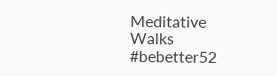Meditative Walks #bebetter52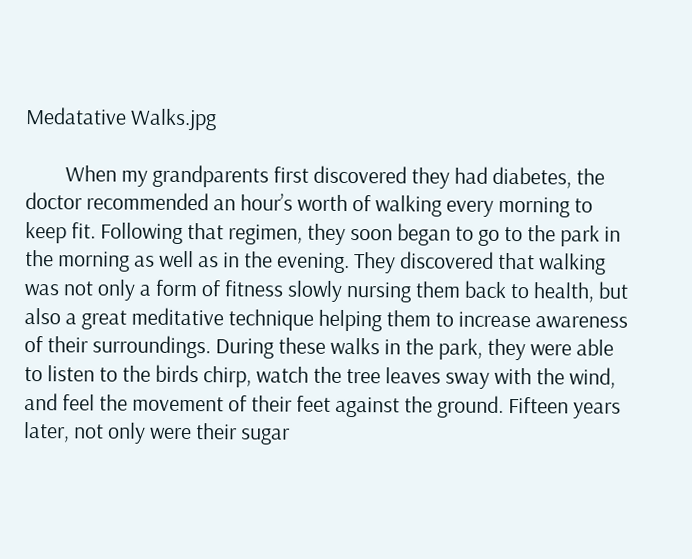Medatative Walks.jpg

        When my grandparents first discovered they had diabetes, the doctor recommended an hour’s worth of walking every morning to keep fit. Following that regimen, they soon began to go to the park in the morning as well as in the evening. They discovered that walking was not only a form of fitness slowly nursing them back to health, but also a great meditative technique helping them to increase awareness of their surroundings. During these walks in the park, they were able to listen to the birds chirp, watch the tree leaves sway with the wind, and feel the movement of their feet against the ground. Fifteen years later, not only were their sugar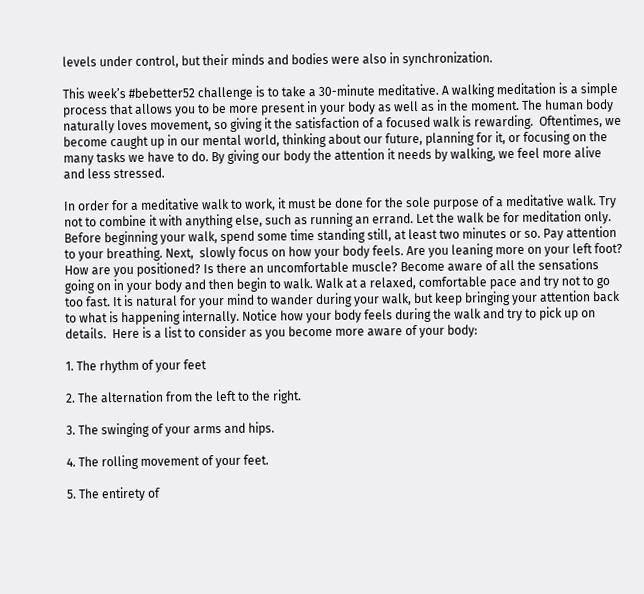levels under control, but their minds and bodies were also in synchronization.

This week’s #bebetter52 challenge is to take a 30-minute meditative. A walking meditation is a simple process that allows you to be more present in your body as well as in the moment. The human body naturally loves movement, so giving it the satisfaction of a focused walk is rewarding.  Oftentimes, we become caught up in our mental world, thinking about our future, planning for it, or focusing on the many tasks we have to do. By giving our body the attention it needs by walking, we feel more alive and less stressed.

In order for a meditative walk to work, it must be done for the sole purpose of a meditative walk. Try not to combine it with anything else, such as running an errand. Let the walk be for meditation only. Before beginning your walk, spend some time standing still, at least two minutes or so. Pay attention to your breathing. Next,  slowly focus on how your body feels. Are you leaning more on your left foot? How are you positioned? Is there an uncomfortable muscle? Become aware of all the sensations going on in your body and then begin to walk. Walk at a relaxed, comfortable pace and try not to go too fast. It is natural for your mind to wander during your walk, but keep bringing your attention back to what is happening internally. Notice how your body feels during the walk and try to pick up on details.  Here is a list to consider as you become more aware of your body:

1. The rhythm of your feet

2. The alternation from the left to the right.

3. The swinging of your arms and hips.

4. The rolling movement of your feet.

5. The entirety of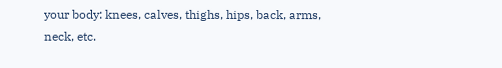your body: knees, calves, thighs, hips, back, arms, neck, etc.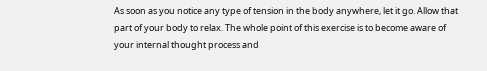As soon as you notice any type of tension in the body anywhere, let it go. Allow that part of your body to relax. The whole point of this exercise is to become aware of your internal thought process and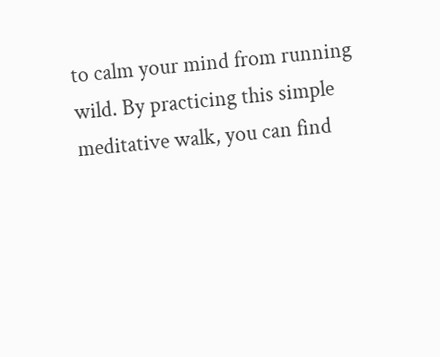to calm your mind from running wild. By practicing this simple meditative walk, you can find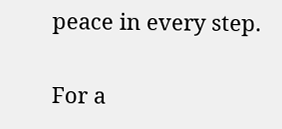peace in every step.

For a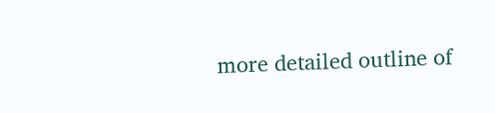more detailed outline of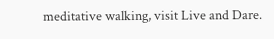meditative walking, visit Live and Dare.